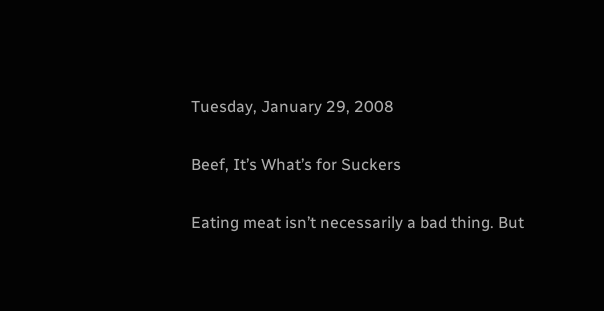Tuesday, January 29, 2008

Beef, It’s What’s for Suckers

Eating meat isn’t necessarily a bad thing. But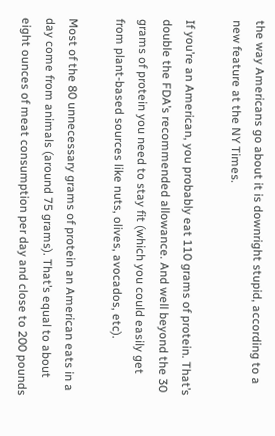the way Americans go about it is downright stupid, according to a new feature at the NY Times.

If you’re an American, you probably eat 110 grams of protein. That’s double the FDA’s recommended allowance. And well beyond the 30 grams of protein you need to stay fit (which you could easily get from plant-based sources like nuts, olives, avocados, etc).

Most of the 80 unnecessary grams of protein an American eats in a day come from animals (around 75 grams). That’s equal to about eight ounces of meat consumption per day and close to 200 pounds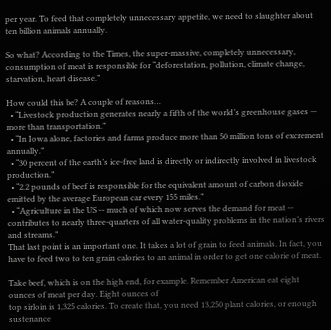per year. To feed that completely unnecessary appetite, we need to slaughter about ten billion animals annually.

So what? According to the Times, the super-massive, completely unnecessary, consumption of meat is responsible for “deforestation, pollution, climate change, starvation, heart disease.”

How could this be? A couple of reasons…
  • “Livestock production generates nearly a fifth of the world’s greenhouse gases — more than transportation.”
  • “In Iowa alone, factories and farms produce more than 50 million tons of excrement annually.”
  • “30 percent of the earth’s ice-free land is directly or indirectly involved in livestock production.”
  • “2.2 pounds of beef is responsible for the equivalent amount of carbon dioxide emitted by the average European car every 155 miles.”
  • “Agriculture in the US -- much of which now serves the demand for meat -- contributes to nearly three-quarters of all water-quality problems in the nation’s rivers and streams.”
That last point is an important one. It takes a lot of grain to feed animals. In fact, you have to feed two to ten grain calories to an animal in order to get one calorie of meat.

Take beef, which is on the high end, for example. Remember American eat eight ounces of meat per day. Eight ounces of
top sirloin is 1,325 calories. To create that, you need 13,250 plant calories, or enough sustenance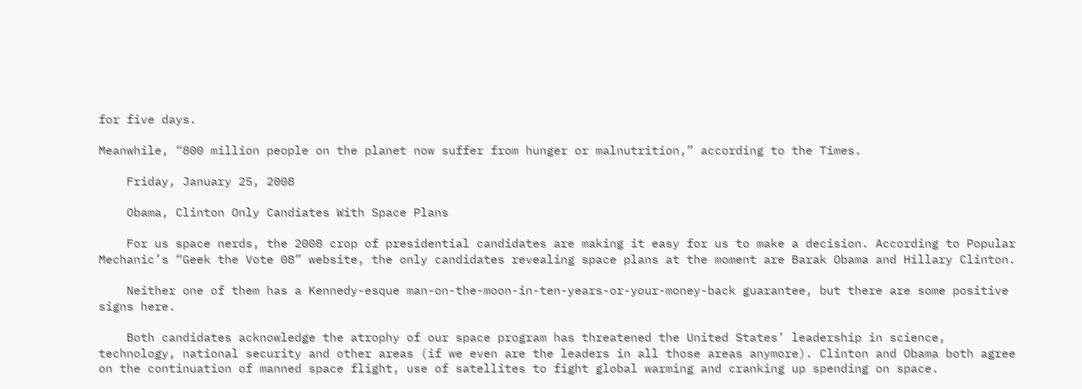for five days.

Meanwhile, “800 million people on the planet now suffer from hunger or malnutrition,” according to the Times.

    Friday, January 25, 2008

    Obama, Clinton Only Candiates With Space Plans

    For us space nerds, the 2008 crop of presidential candidates are making it easy for us to make a decision. According to Popular Mechanic’s “Geek the Vote 08” website, the only candidates revealing space plans at the moment are Barak Obama and Hillary Clinton.

    Neither one of them has a Kennedy-esque man-on-the-moon-in-ten-years-or-your-money-back guarantee, but there are some positive signs here.

    Both candidates acknowledge the atrophy of our space program has threatened the United States’ leadership in science, technology, national security and other areas (if we even are the leaders in all those areas anymore). Clinton and Obama both agree on the continuation of manned space flight, use of satellites to fight global warming and cranking up spending on space.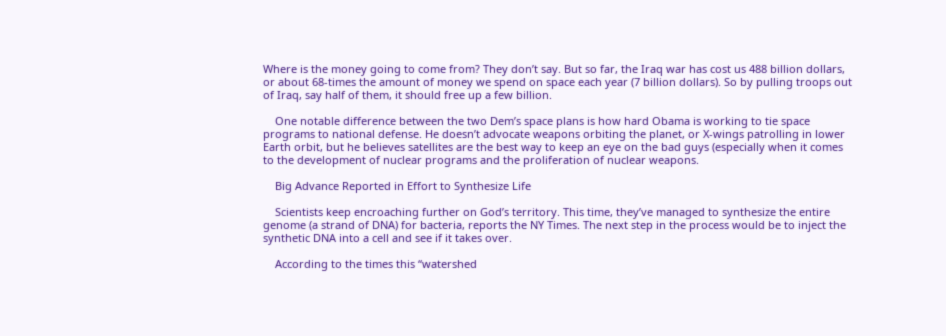Where is the money going to come from? They don’t say. But so far, the Iraq war has cost us 488 billion dollars, or about 68-times the amount of money we spend on space each year (7 billion dollars). So by pulling troops out of Iraq, say half of them, it should free up a few billion.

    One notable difference between the two Dem’s space plans is how hard Obama is working to tie space programs to national defense. He doesn’t advocate weapons orbiting the planet, or X-wings patrolling in lower Earth orbit, but he believes satellites are the best way to keep an eye on the bad guys (especially when it comes to the development of nuclear programs and the proliferation of nuclear weapons.

    Big Advance Reported in Effort to Synthesize Life

    Scientists keep encroaching further on God’s territory. This time, they’ve managed to synthesize the entire genome (a strand of DNA) for bacteria, reports the NY Times. The next step in the process would be to inject the synthetic DNA into a cell and see if it takes over.

    According to the times this “watershed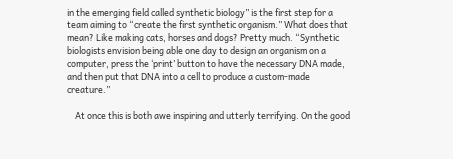in the emerging field called synthetic biology” is the first step for a team aiming to “create the first synthetic organism.” What does that mean? Like making cats, horses and dogs? Pretty much. “Synthetic biologists envision being able one day to design an organism on a computer, press the ‘print’ button to have the necessary DNA made, and then put that DNA into a cell to produce a custom-made creature.”

    At once this is both awe inspiring and utterly terrifying. On the good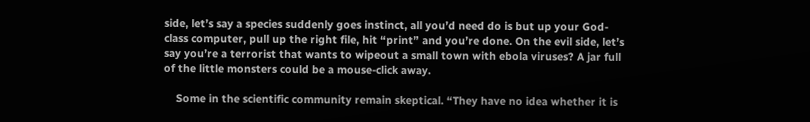side, let’s say a species suddenly goes instinct, all you’d need do is but up your God-class computer, pull up the right file, hit “print” and you’re done. On the evil side, let’s say you’re a terrorist that wants to wipeout a small town with ebola viruses? A jar full of the little monsters could be a mouse-click away.

    Some in the scientific community remain skeptical. “They have no idea whether it is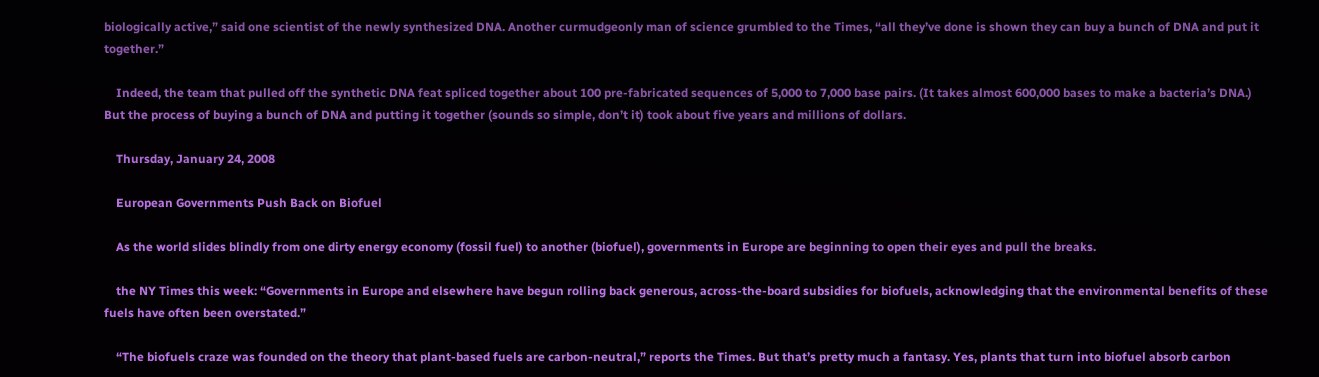biologically active,” said one scientist of the newly synthesized DNA. Another curmudgeonly man of science grumbled to the Times, “all they’ve done is shown they can buy a bunch of DNA and put it together.”

    Indeed, the team that pulled off the synthetic DNA feat spliced together about 100 pre-fabricated sequences of 5,000 to 7,000 base pairs. (It takes almost 600,000 bases to make a bacteria’s DNA.) But the process of buying a bunch of DNA and putting it together (sounds so simple, don’t it) took about five years and millions of dollars.

    Thursday, January 24, 2008

    European Governments Push Back on Biofuel

    As the world slides blindly from one dirty energy economy (fossil fuel) to another (biofuel), governments in Europe are beginning to open their eyes and pull the breaks.

    the NY Times this week: “Governments in Europe and elsewhere have begun rolling back generous, across-the-board subsidies for biofuels, acknowledging that the environmental benefits of these fuels have often been overstated.”

    “The biofuels craze was founded on the theory that plant-based fuels are carbon-neutral,” reports the Times. But that’s pretty much a fantasy. Yes, plants that turn into biofuel absorb carbon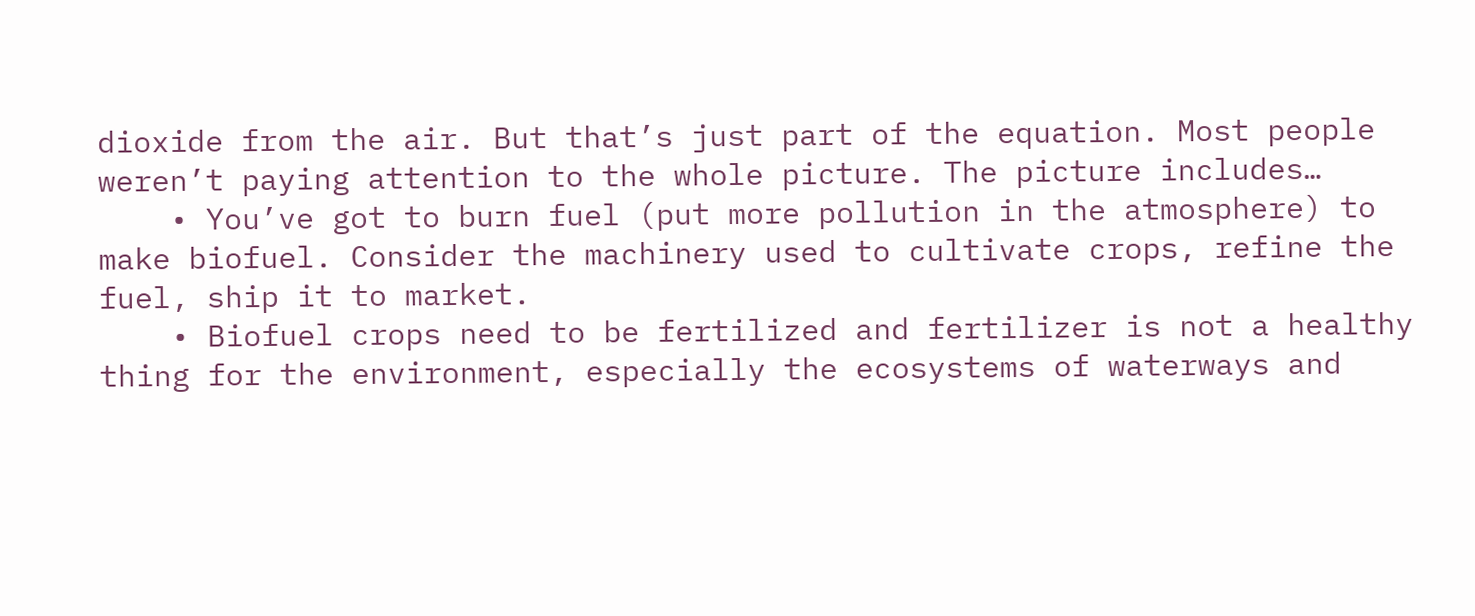dioxide from the air. But that’s just part of the equation. Most people weren’t paying attention to the whole picture. The picture includes…
    • You’ve got to burn fuel (put more pollution in the atmosphere) to make biofuel. Consider the machinery used to cultivate crops, refine the fuel, ship it to market.
    • Biofuel crops need to be fertilized and fertilizer is not a healthy thing for the environment, especially the ecosystems of waterways and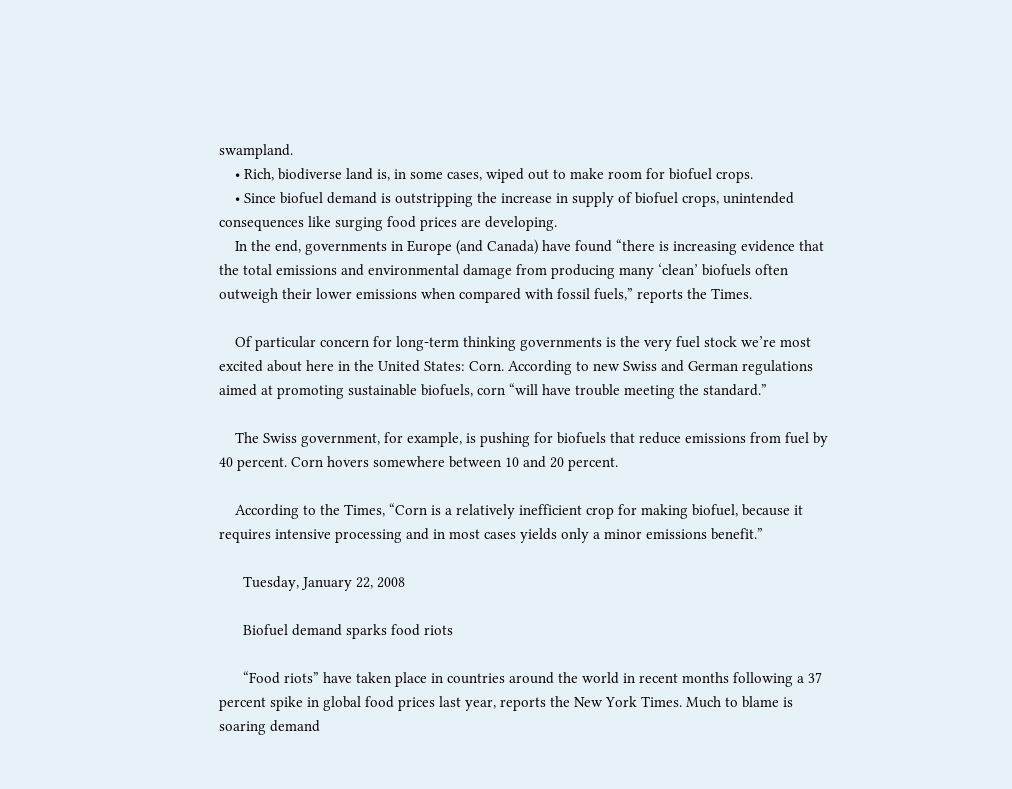swampland.
    • Rich, biodiverse land is, in some cases, wiped out to make room for biofuel crops.
    • Since biofuel demand is outstripping the increase in supply of biofuel crops, unintended consequences like surging food prices are developing.
    In the end, governments in Europe (and Canada) have found “there is increasing evidence that the total emissions and environmental damage from producing many ‘clean’ biofuels often outweigh their lower emissions when compared with fossil fuels,” reports the Times.

    Of particular concern for long-term thinking governments is the very fuel stock we’re most excited about here in the United States: Corn. According to new Swiss and German regulations aimed at promoting sustainable biofuels, corn “will have trouble meeting the standard.”

    The Swiss government, for example, is pushing for biofuels that reduce emissions from fuel by 40 percent. Corn hovers somewhere between 10 and 20 percent.

    According to the Times, “Corn is a relatively inefficient crop for making biofuel, because it requires intensive processing and in most cases yields only a minor emissions benefit.”

      Tuesday, January 22, 2008

      Biofuel demand sparks food riots

      “Food riots” have taken place in countries around the world in recent months following a 37 percent spike in global food prices last year, reports the New York Times. Much to blame is soaring demand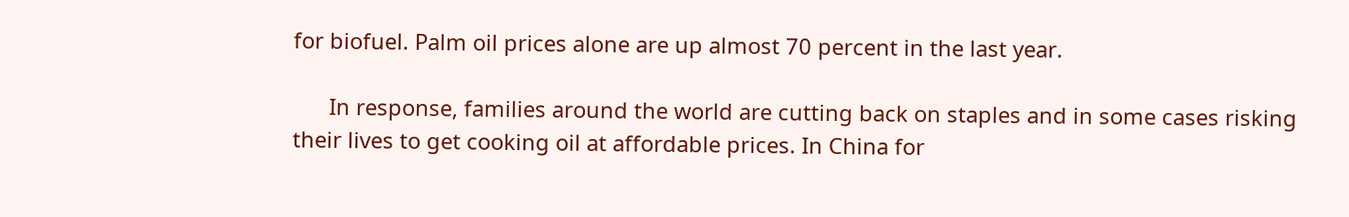for biofuel. Palm oil prices alone are up almost 70 percent in the last year.

      In response, families around the world are cutting back on staples and in some cases risking their lives to get cooking oil at affordable prices. In China for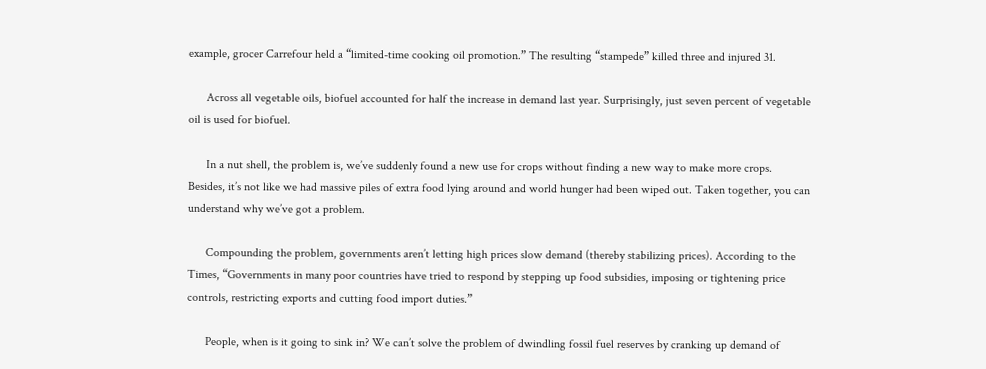example, grocer Carrefour held a “limited-time cooking oil promotion.” The resulting “stampede” killed three and injured 31.

      Across all vegetable oils, biofuel accounted for half the increase in demand last year. Surprisingly, just seven percent of vegetable oil is used for biofuel.

      In a nut shell, the problem is, we’ve suddenly found a new use for crops without finding a new way to make more crops. Besides, it’s not like we had massive piles of extra food lying around and world hunger had been wiped out. Taken together, you can understand why we’ve got a problem.

      Compounding the problem, governments aren’t letting high prices slow demand (thereby stabilizing prices). According to the Times, “Governments in many poor countries have tried to respond by stepping up food subsidies, imposing or tightening price controls, restricting exports and cutting food import duties.”

      People, when is it going to sink in? We can’t solve the problem of dwindling fossil fuel reserves by cranking up demand of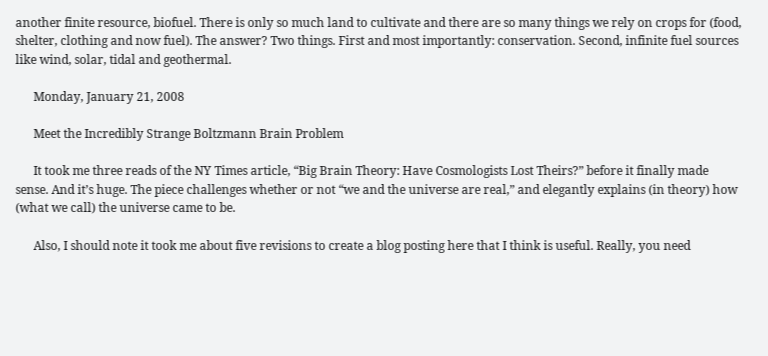another finite resource, biofuel. There is only so much land to cultivate and there are so many things we rely on crops for (food, shelter, clothing and now fuel). The answer? Two things. First and most importantly: conservation. Second, infinite fuel sources like wind, solar, tidal and geothermal.

      Monday, January 21, 2008

      Meet the Incredibly Strange Boltzmann Brain Problem

      It took me three reads of the NY Times article, “Big Brain Theory: Have Cosmologists Lost Theirs?” before it finally made sense. And it’s huge. The piece challenges whether or not “we and the universe are real,” and elegantly explains (in theory) how (what we call) the universe came to be.

      Also, I should note it took me about five revisions to create a blog posting here that I think is useful. Really, you need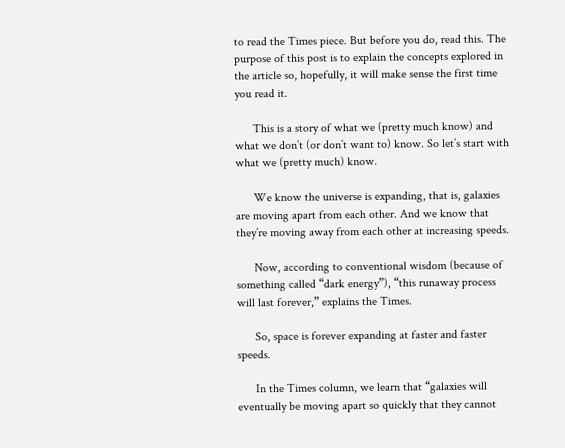to read the Times piece. But before you do, read this. The purpose of this post is to explain the concepts explored in the article so, hopefully, it will make sense the first time you read it.

      This is a story of what we (pretty much know) and what we don’t (or don’t want to) know. So let’s start with what we (pretty much) know.

      We know the universe is expanding, that is, galaxies are moving apart from each other. And we know that they’re moving away from each other at increasing speeds.

      Now, according to conventional wisdom (because of something called “dark energy”), “this runaway process will last forever,” explains the Times.

      So, space is forever expanding at faster and faster speeds.

      In the Times column, we learn that “galaxies will eventually be moving apart so quickly that they cannot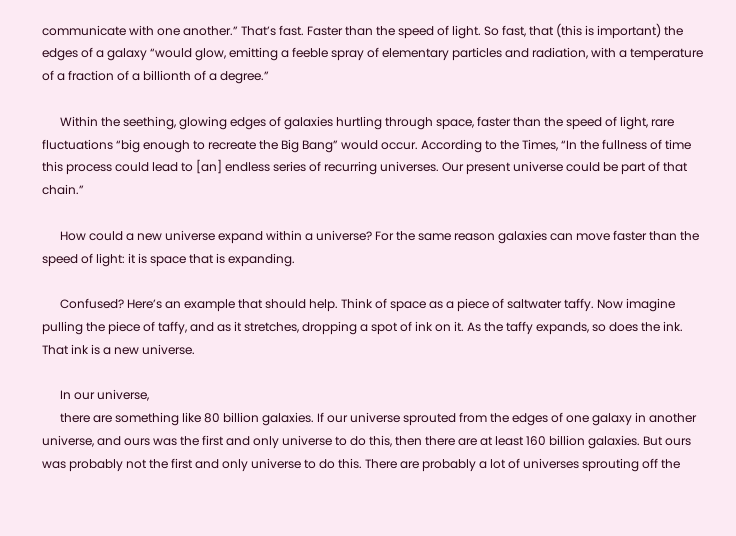communicate with one another.” That’s fast. Faster than the speed of light. So fast, that (this is important) the edges of a galaxy “would glow, emitting a feeble spray of elementary particles and radiation, with a temperature of a fraction of a billionth of a degree.”

      Within the seething, glowing edges of galaxies hurtling through space, faster than the speed of light, rare fluctuations “big enough to recreate the Big Bang” would occur. According to the Times, “In the fullness of time this process could lead to [an] endless series of recurring universes. Our present universe could be part of that chain.”

      How could a new universe expand within a universe? For the same reason galaxies can move faster than the speed of light: it is space that is expanding.

      Confused? Here’s an example that should help. Think of space as a piece of saltwater taffy. Now imagine pulling the piece of taffy, and as it stretches, dropping a spot of ink on it. As the taffy expands, so does the ink. That ink is a new universe.

      In our universe,
      there are something like 80 billion galaxies. If our universe sprouted from the edges of one galaxy in another universe, and ours was the first and only universe to do this, then there are at least 160 billion galaxies. But ours was probably not the first and only universe to do this. There are probably a lot of universes sprouting off the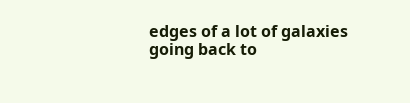edges of a lot of galaxies going back to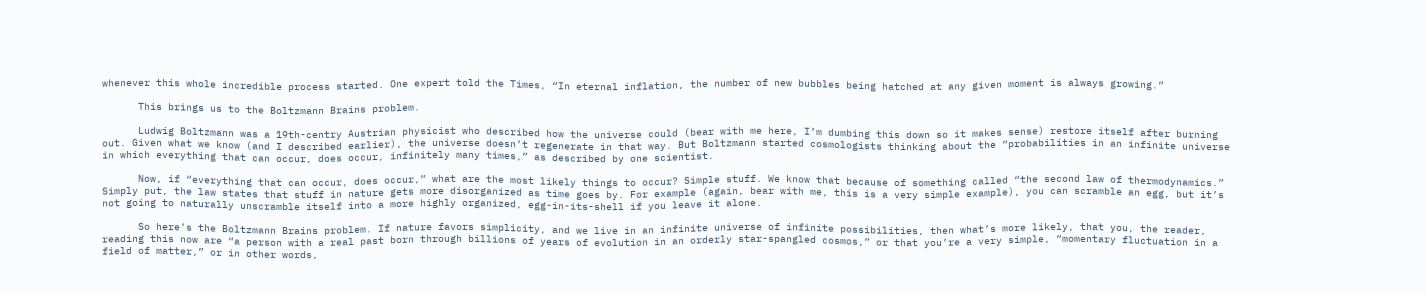whenever this whole incredible process started. One expert told the Times, “In eternal inflation, the number of new bubbles being hatched at any given moment is always growing.”

      This brings us to the Boltzmann Brains problem.

      Ludwig Boltzmann was a 19th-centry Austrian physicist who described how the universe could (bear with me here, I’m dumbing this down so it makes sense) restore itself after burning out. Given what we know (and I described earlier), the universe doesn’t regenerate in that way. But Boltzmann started cosmologists thinking about the “probabilities in an infinite universe in which everything that can occur, does occur, infinitely many times,” as described by one scientist.

      Now, if “everything that can occur, does occur,” what are the most likely things to occur? Simple stuff. We know that because of something called “the second law of thermodynamics.” Simply put, the law states that stuff in nature gets more disorganized as time goes by. For example (again, bear with me, this is a very simple example), you can scramble an egg, but it’s not going to naturally unscramble itself into a more highly organized, egg-in-its-shell if you leave it alone.

      So here’s the Boltzmann Brains problem. If nature favors simplicity, and we live in an infinite universe of infinite possibilities, then what’s more likely, that you, the reader, reading this now are “a person with a real past born through billions of years of evolution in an orderly star-spangled cosmos,” or that you’re a very simple, “momentary fluctuation in a field of matter,” or in other words,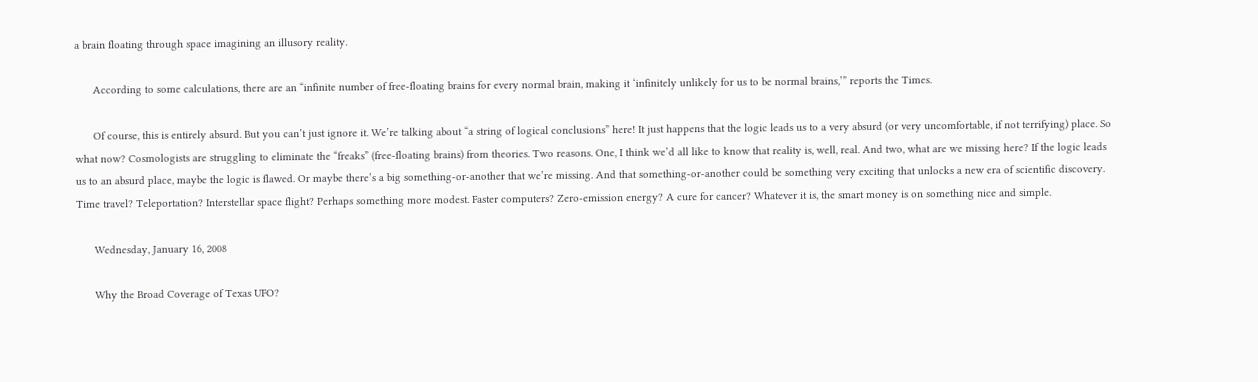a brain floating through space imagining an illusory reality.

      According to some calculations, there are an “infinite number of free-floating brains for every normal brain, making it ‘infinitely unlikely for us to be normal brains,’” reports the Times.

      Of course, this is entirely absurd. But you can’t just ignore it. We’re talking about “a string of logical conclusions” here! It just happens that the logic leads us to a very absurd (or very uncomfortable, if not terrifying) place. So what now? Cosmologists are struggling to eliminate the “freaks” (free-floating brains) from theories. Two reasons. One, I think we’d all like to know that reality is, well, real. And two, what are we missing here? If the logic leads us to an absurd place, maybe the logic is flawed. Or maybe there’s a big something-or-another that we’re missing. And that something-or-another could be something very exciting that unlocks a new era of scientific discovery. Time travel? Teleportation? Interstellar space flight? Perhaps something more modest. Faster computers? Zero-emission energy? A cure for cancer? Whatever it is, the smart money is on something nice and simple.

      Wednesday, January 16, 2008

      Why the Broad Coverage of Texas UFO?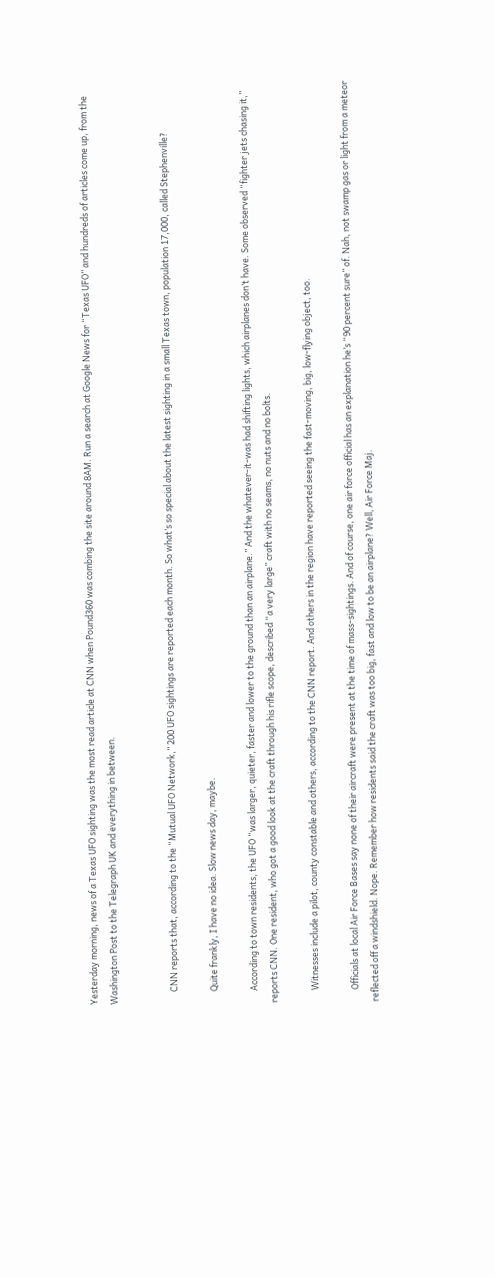Yesterday morning, news of a Texas UFO sighting was the most read article at CNN when Pound360 was combing the site around 8AM. Run a search at Google News for “Texas UFO” and hundreds of articles come up, from the Washington Post to the Telegraph UK and everything in between.


      CNN reports that, according to the “Mutual UFO Network,” 200 UFO sightings are reported each month. So what’s so special about the latest sighting in a small Texas town, population 17,000, called Stephenville?

      Quite frankly, I have no idea. Slow news day, maybe.

      According to town residents, the UFO “was larger, quieter, faster and lower to the ground than an airplane.” And the whatever-it-was had shifting lights, which airplanes don’t have. Some observed “fighter jets chasing it,” reports CNN. One resident, who got a good look at the craft through his rifle scope, described “a very large” craft with no seams, no nuts and no bolts.

      Witnesses include a pilot, county constable and others, according to the CNN report. And others in the region have reported seeing the fast-moving, big, low-flying object, too.

      Officials at local Air Force Bases say none of their aircraft were present at the time of mass-sightings. And of course, one air force official has an explanation he’s “90 percent sure” of. Nah, not swamp gas or light from a meteor reflected off a windshield. Nope. Remember how residents said the craft was too big, fast and low to be an airplane? Well, Air Force Maj.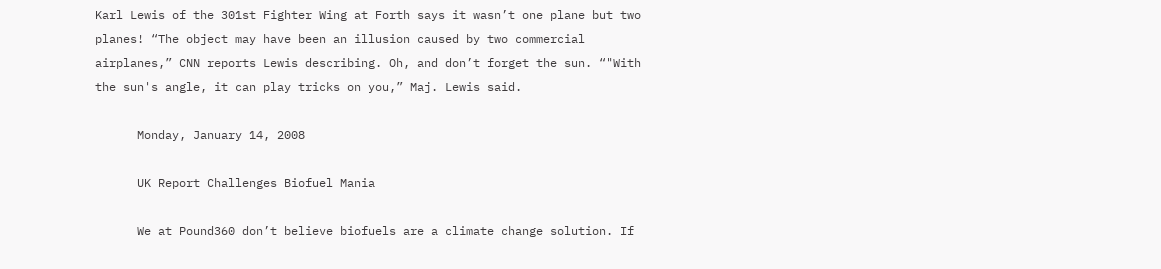Karl Lewis of the 301st Fighter Wing at Forth says it wasn’t one plane but two planes! “The object may have been an illusion caused by two commercial airplanes,” CNN reports Lewis describing. Oh, and don’t forget the sun. “"With the sun's angle, it can play tricks on you,” Maj. Lewis said.

      Monday, January 14, 2008

      UK Report Challenges Biofuel Mania

      We at Pound360 don’t believe biofuels are a climate change solution. If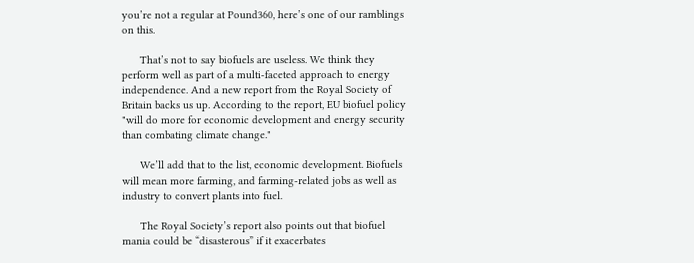you’re not a regular at Pound360, here’s one of our ramblings on this.

      That’s not to say biofuels are useless. We think they perform well as part of a multi-faceted approach to energy independence. And a new report from the Royal Society of Britain backs us up. According to the report, EU biofuel policy "will do more for economic development and energy security than combating climate change."

      We’ll add that to the list, economic development. Biofuels will mean more farming, and farming-related jobs as well as industry to convert plants into fuel.

      The Royal Society’s report also points out that biofuel mania could be “disasterous” if it exacerbates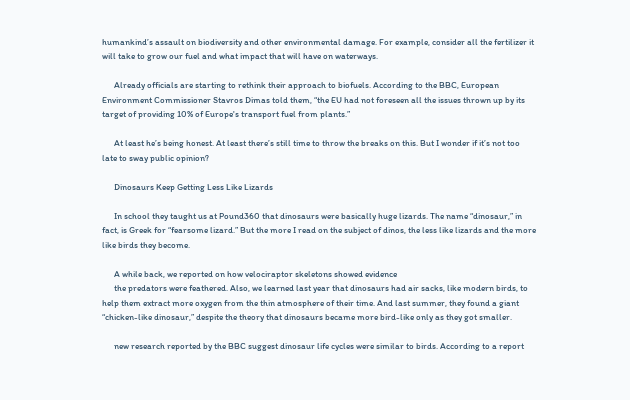humankind’s assault on biodiversity and other environmental damage. For example, consider all the fertilizer it will take to grow our fuel and what impact that will have on waterways.

      Already officials are starting to rethink their approach to biofuels. According to the BBC, European Environment Commissioner Stavros Dimas told them, “the EU had not foreseen all the issues thrown up by its target of providing 10% of Europe's transport fuel from plants.”

      At least he’s being honest. At least there’s still time to throw the breaks on this. But I wonder if it’s not too late to sway public opinion?

      Dinosaurs Keep Getting Less Like Lizards

      In school they taught us at Pound360 that dinosaurs were basically huge lizards. The name “dinosaur,” in fact, is Greek for “fearsome lizard.” But the more I read on the subject of dinos, the less like lizards and the more like birds they become.

      A while back, we reported on how velociraptor skeletons showed evidence
      the predators were feathered. Also, we learned last year that dinosaurs had air sacks, like modern birds, to help them extract more oxygen from the thin atmosphere of their time. And last summer, they found a giant “chicken-like dinosaur,” despite the theory that dinosaurs became more bird-like only as they got smaller.

      new research reported by the BBC suggest dinosaur life cycles were similar to birds. According to a report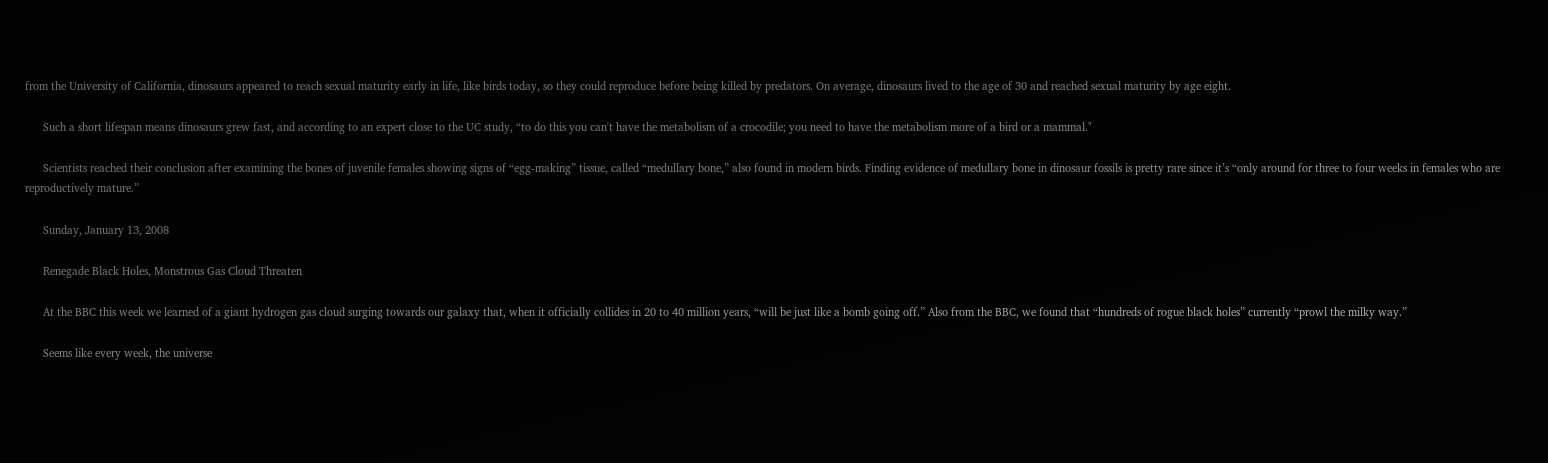from the University of California, dinosaurs appeared to reach sexual maturity early in life, like birds today, so they could reproduce before being killed by predators. On average, dinosaurs lived to the age of 30 and reached sexual maturity by age eight.

      Such a short lifespan means dinosaurs grew fast, and according to an expert close to the UC study, “to do this you can't have the metabolism of a crocodile; you need to have the metabolism more of a bird or a mammal."

      Scientists reached their conclusion after examining the bones of juvenile females showing signs of “egg-making” tissue, called “medullary bone,” also found in modern birds. Finding evidence of medullary bone in dinosaur fossils is pretty rare since it’s “only around for three to four weeks in females who are reproductively mature.”

      Sunday, January 13, 2008

      Renegade Black Holes, Monstrous Gas Cloud Threaten

      At the BBC this week we learned of a giant hydrogen gas cloud surging towards our galaxy that, when it officially collides in 20 to 40 million years, “will be just like a bomb going off.” Also from the BBC, we found that “hundreds of rogue black holes” currently “prowl the milky way.”

      Seems like every week, the universe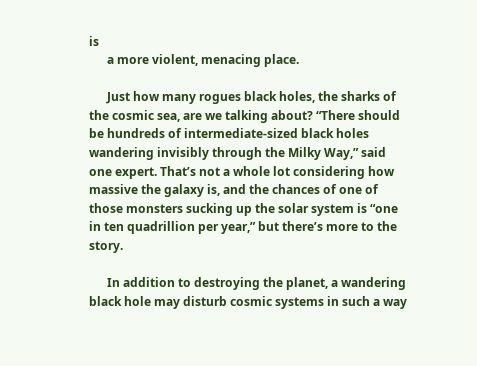is
      a more violent, menacing place.

      Just how many rogues black holes, the sharks of the cosmic sea, are we talking about? “There should be hundreds of intermediate-sized black holes wandering invisibly through the Milky Way,” said one expert. That’s not a whole lot considering how massive the galaxy is, and the chances of one of those monsters sucking up the solar system is “one in ten quadrillion per year,” but there’s more to the story.

      In addition to destroying the planet, a wandering black hole may disturb cosmic systems in such a way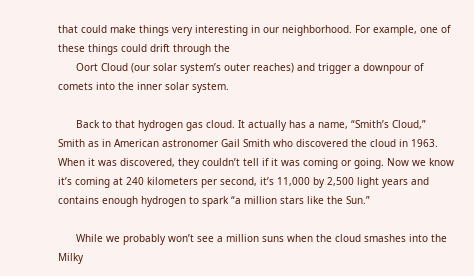that could make things very interesting in our neighborhood. For example, one of these things could drift through the
      Oort Cloud (our solar system’s outer reaches) and trigger a downpour of comets into the inner solar system.

      Back to that hydrogen gas cloud. It actually has a name, “Smith’s Cloud,” Smith as in American astronomer Gail Smith who discovered the cloud in 1963. When it was discovered, they couldn’t tell if it was coming or going. Now we know it’s coming at 240 kilometers per second, it’s 11,000 by 2,500 light years and contains enough hydrogen to spark “a million stars like the Sun.”

      While we probably won’t see a million suns when the cloud smashes into the Milky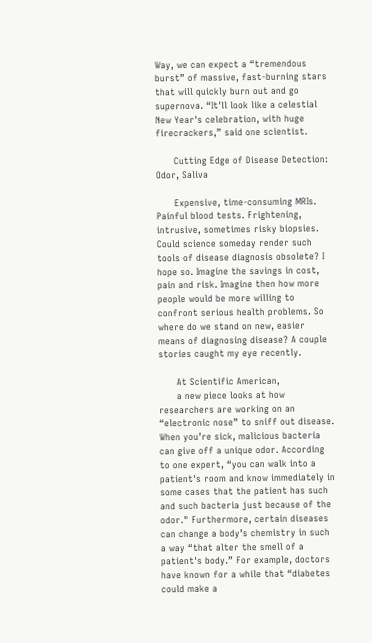Way, we can expect a “tremendous burst” of massive, fast-burning stars that will quickly burn out and go supernova. “It'll look like a celestial New Year's celebration, with huge firecrackers,” said one scientist.

      Cutting Edge of Disease Detection: Odor, Saliva

      Expensive, time-consuming MRIs. Painful blood tests. Frightening, intrusive, sometimes risky biopsies. Could science someday render such tools of disease diagnosis obsolete? I hope so. Imagine the savings in cost, pain and risk. Imagine then how more people would be more willing to confront serious health problems. So where do we stand on new, easier means of diagnosing disease? A couple stories caught my eye recently.

      At Scientific American,
      a new piece looks at how researchers are working on an “electronic nose” to sniff out disease. When you’re sick, malicious bacteria can give off a unique odor. According to one expert, “you can walk into a patient's room and know immediately in some cases that the patient has such and such bacteria just because of the odor." Furthermore, certain diseases can change a body’s chemistry in such a way “that alter the smell of a patient's body.” For example, doctors have known for a while that “diabetes could make a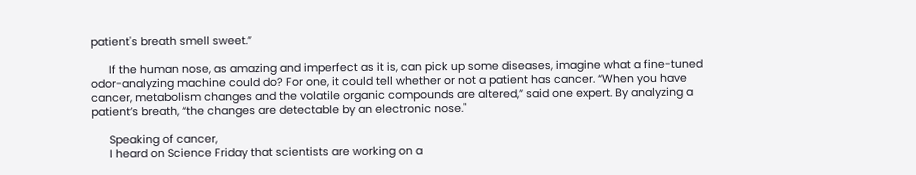patient's breath smell sweet.”

      If the human nose, as amazing and imperfect as it is, can pick up some diseases, imagine what a fine-tuned odor-analyzing machine could do? For one, it could tell whether or not a patient has cancer. “When you have cancer, metabolism changes and the volatile organic compounds are altered,” said one expert. By analyzing a patient’s breath, “the changes are detectable by an electronic nose."

      Speaking of cancer,
      I heard on Science Friday that scientists are working on a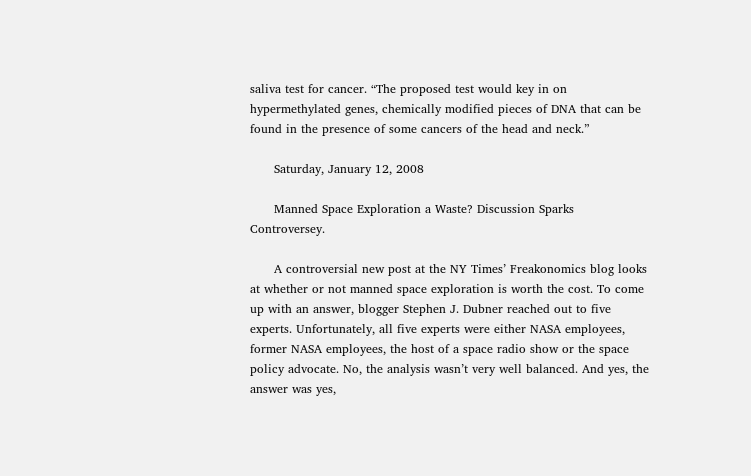saliva test for cancer. “The proposed test would key in on hypermethylated genes, chemically modified pieces of DNA that can be found in the presence of some cancers of the head and neck.”

      Saturday, January 12, 2008

      Manned Space Exploration a Waste? Discussion Sparks Controversey.

      A controversial new post at the NY Times’ Freakonomics blog looks at whether or not manned space exploration is worth the cost. To come up with an answer, blogger Stephen J. Dubner reached out to five experts. Unfortunately, all five experts were either NASA employees, former NASA employees, the host of a space radio show or the space policy advocate. No, the analysis wasn’t very well balanced. And yes, the answer was yes,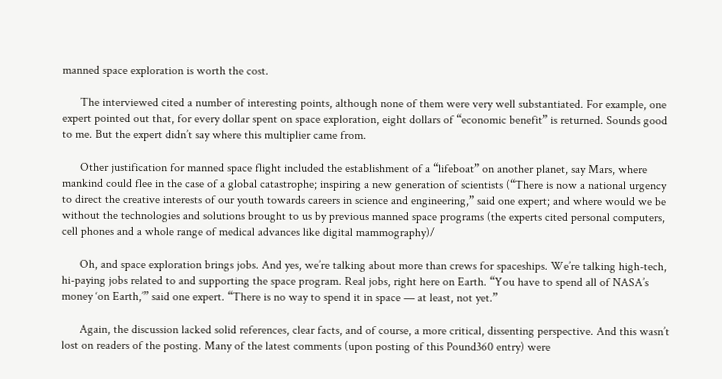manned space exploration is worth the cost.

      The interviewed cited a number of interesting points, although none of them were very well substantiated. For example, one expert pointed out that, for every dollar spent on space exploration, eight dollars of “economic benefit” is returned. Sounds good to me. But the expert didn’t say where this multiplier came from.

      Other justification for manned space flight included the establishment of a “lifeboat” on another planet, say Mars, where mankind could flee in the case of a global catastrophe; inspiring a new generation of scientists (“There is now a national urgency to direct the creative interests of our youth towards careers in science and engineering,” said one expert; and where would we be without the technologies and solutions brought to us by previous manned space programs (the experts cited personal computers, cell phones and a whole range of medical advances like digital mammography)/

      Oh, and space exploration brings jobs. And yes, we’re talking about more than crews for spaceships. We’re talking high-tech, hi-paying jobs related to and supporting the space program. Real jobs, right here on Earth. “You have to spend all of NASA’s money ‘on Earth,’” said one expert. “There is no way to spend it in space — at least, not yet.”

      Again, the discussion lacked solid references, clear facts, and of course, a more critical, dissenting perspective. And this wasn’t lost on readers of the posting. Many of the latest comments (upon posting of this Pound360 entry) were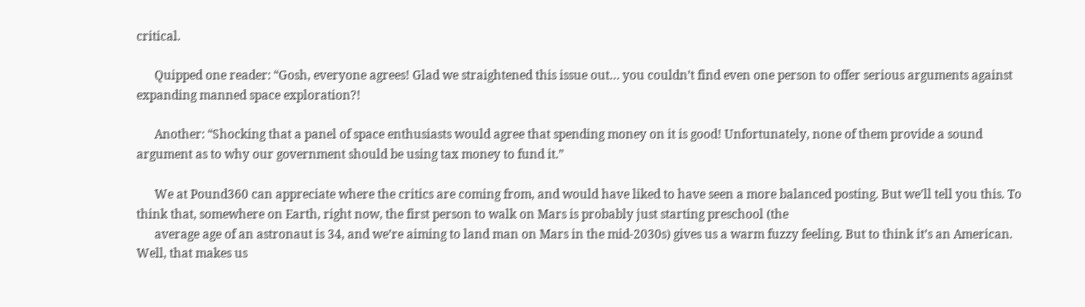critical.

      Quipped one reader: “Gosh, everyone agrees! Glad we straightened this issue out… you couldn’t find even one person to offer serious arguments against expanding manned space exploration?!

      Another: “Shocking that a panel of space enthusiasts would agree that spending money on it is good! Unfortunately, none of them provide a sound argument as to why our government should be using tax money to fund it.”

      We at Pound360 can appreciate where the critics are coming from, and would have liked to have seen a more balanced posting. But we’ll tell you this. To think that, somewhere on Earth, right now, the first person to walk on Mars is probably just starting preschool (the
      average age of an astronaut is 34, and we’re aiming to land man on Mars in the mid-2030s) gives us a warm fuzzy feeling. But to think it’s an American. Well, that makes us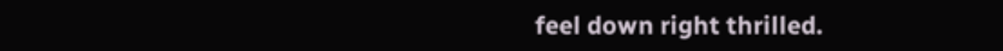feel down right thrilled.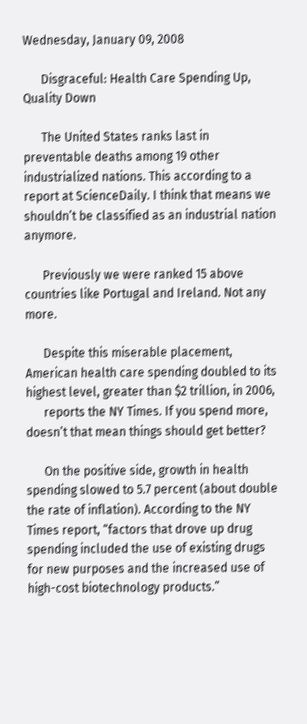Wednesday, January 09, 2008

      Disgraceful: Health Care Spending Up, Quality Down

      The United States ranks last in preventable deaths among 19 other industrialized nations. This according to a report at ScienceDaily. I think that means we shouldn’t be classified as an industrial nation anymore.

      Previously we were ranked 15 above countries like Portugal and Ireland. Not any more.

      Despite this miserable placement, American health care spending doubled to its highest level, greater than $2 trillion, in 2006,
      reports the NY Times. If you spend more, doesn’t that mean things should get better?

      On the positive side, growth in health spending slowed to 5.7 percent (about double the rate of inflation). According to the NY Times report, “factors that drove up drug spending included the use of existing drugs for new purposes and the increased use of high-cost biotechnology products.”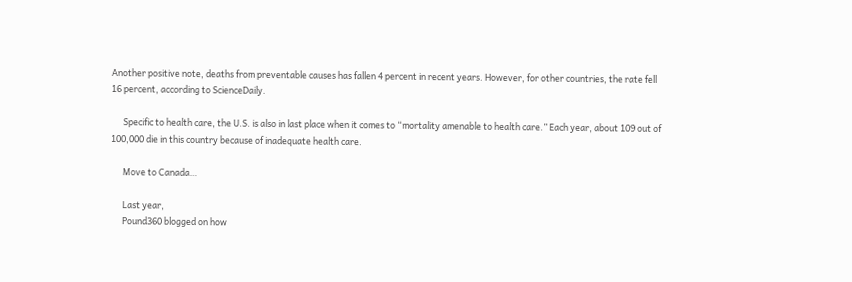Another positive note, deaths from preventable causes has fallen 4 percent in recent years. However, for other countries, the rate fell 16 percent, according to ScienceDaily.

      Specific to health care, the U.S. is also in last place when it comes to “mortality amenable to health care.” Each year, about 109 out of 100,000 die in this country because of inadequate health care.

      Move to Canada…

      Last year,
      Pound360 blogged on how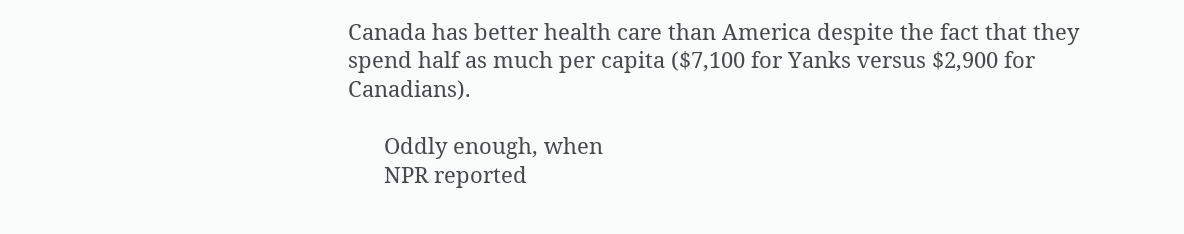Canada has better health care than America despite the fact that they spend half as much per capita ($7,100 for Yanks versus $2,900 for Canadians).

      Oddly enough, when
      NPR reported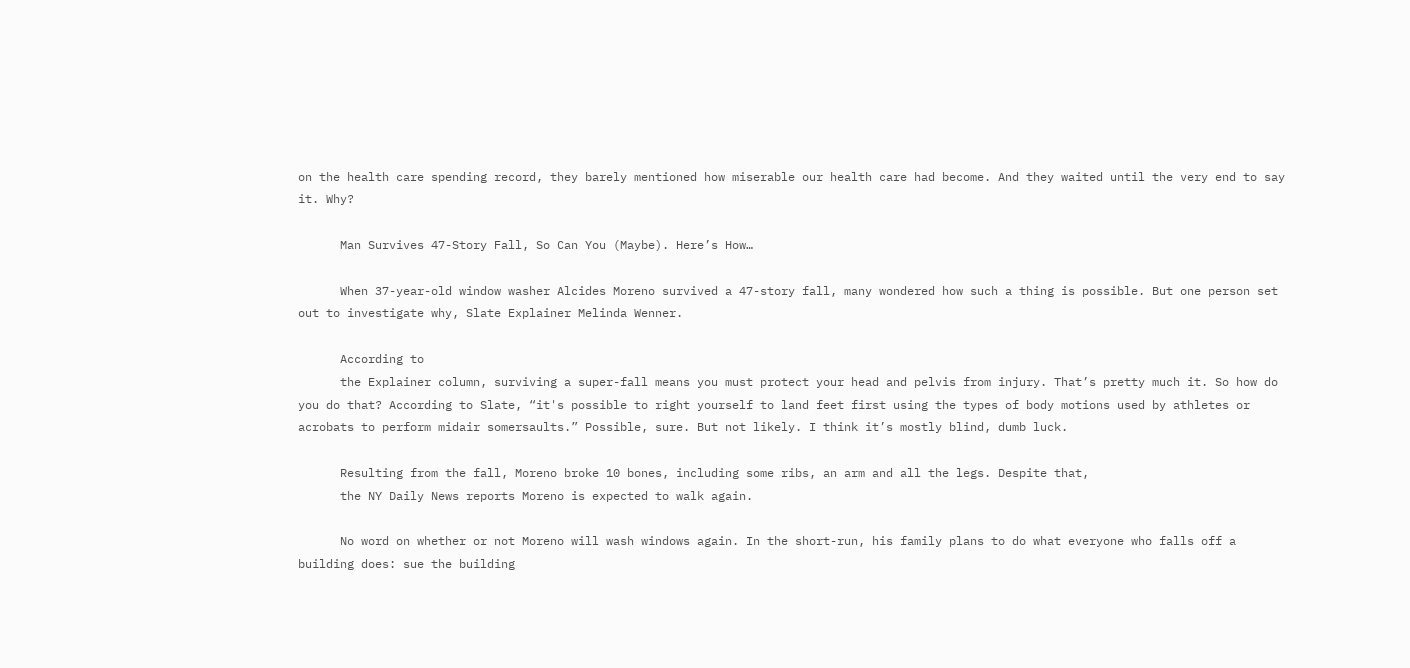on the health care spending record, they barely mentioned how miserable our health care had become. And they waited until the very end to say it. Why?

      Man Survives 47-Story Fall, So Can You (Maybe). Here’s How…

      When 37-year-old window washer Alcides Moreno survived a 47-story fall, many wondered how such a thing is possible. But one person set out to investigate why, Slate Explainer Melinda Wenner.

      According to
      the Explainer column, surviving a super-fall means you must protect your head and pelvis from injury. That’s pretty much it. So how do you do that? According to Slate, “it's possible to right yourself to land feet first using the types of body motions used by athletes or acrobats to perform midair somersaults.” Possible, sure. But not likely. I think it’s mostly blind, dumb luck.

      Resulting from the fall, Moreno broke 10 bones, including some ribs, an arm and all the legs. Despite that,
      the NY Daily News reports Moreno is expected to walk again.

      No word on whether or not Moreno will wash windows again. In the short-run, his family plans to do what everyone who falls off a building does: sue the building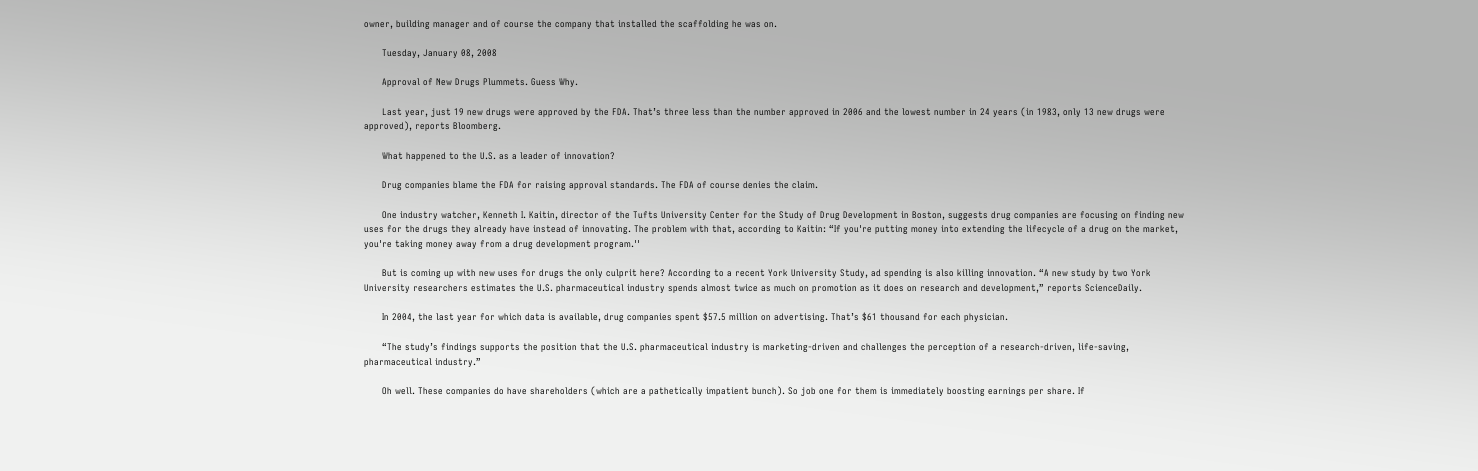owner, building manager and of course the company that installed the scaffolding he was on.

      Tuesday, January 08, 2008

      Approval of New Drugs Plummets. Guess Why.

      Last year, just 19 new drugs were approved by the FDA. That’s three less than the number approved in 2006 and the lowest number in 24 years (in 1983, only 13 new drugs were approved), reports Bloomberg.

      What happened to the U.S. as a leader of innovation?

      Drug companies blame the FDA for raising approval standards. The FDA of course denies the claim.

      One industry watcher, Kenneth I. Kaitin, director of the Tufts University Center for the Study of Drug Development in Boston, suggests drug companies are focusing on finding new uses for the drugs they already have instead of innovating. The problem with that, according to Kaitin: “If you're putting money into extending the lifecycle of a drug on the market, you're taking money away from a drug development program.''

      But is coming up with new uses for drugs the only culprit here? According to a recent York University Study, ad spending is also killing innovation. “A new study by two York University researchers estimates the U.S. pharmaceutical industry spends almost twice as much on promotion as it does on research and development,” reports ScienceDaily.

      In 2004, the last year for which data is available, drug companies spent $57.5 million on advertising. That’s $61 thousand for each physician.

      “The study’s findings supports the position that the U.S. pharmaceutical industry is marketing-driven and challenges the perception of a research-driven, life-saving, pharmaceutical industry.”

      Oh well. These companies do have shareholders (which are a pathetically impatient bunch). So job one for them is immediately boosting earnings per share. If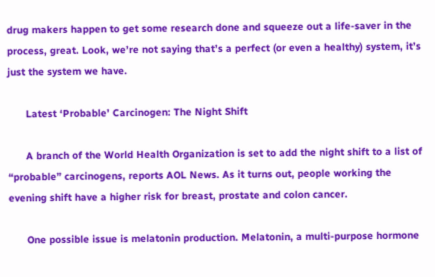drug makers happen to get some research done and squeeze out a life-saver in the process, great. Look, we’re not saying that’s a perfect (or even a healthy) system, it’s just the system we have.

      Latest ‘Probable’ Carcinogen: The Night Shift

      A branch of the World Health Organization is set to add the night shift to a list of “probable” carcinogens, reports AOL News. As it turns out, people working the evening shift have a higher risk for breast, prostate and colon cancer.

      One possible issue is melatonin production. Melatonin, a multi-purpose hormone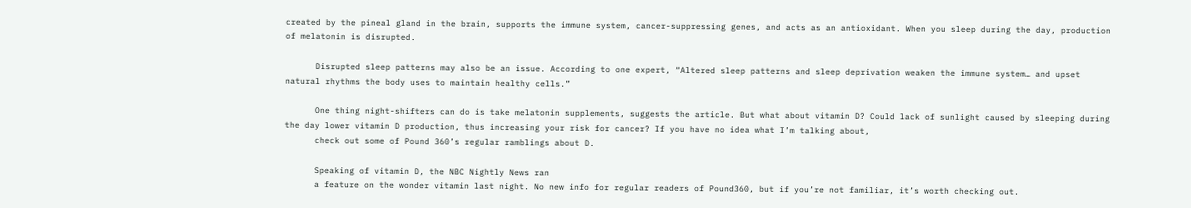created by the pineal gland in the brain, supports the immune system, cancer-suppressing genes, and acts as an antioxidant. When you sleep during the day, production of melatonin is disrupted.

      Disrupted sleep patterns may also be an issue. According to one expert, “Altered sleep patterns and sleep deprivation weaken the immune system… and upset natural rhythms the body uses to maintain healthy cells.”

      One thing night-shifters can do is take melatonin supplements, suggests the article. But what about vitamin D? Could lack of sunlight caused by sleeping during the day lower vitamin D production, thus increasing your risk for cancer? If you have no idea what I’m talking about,
      check out some of Pound 360’s regular ramblings about D.

      Speaking of vitamin D, the NBC Nightly News ran
      a feature on the wonder vitamin last night. No new info for regular readers of Pound360, but if you’re not familiar, it’s worth checking out.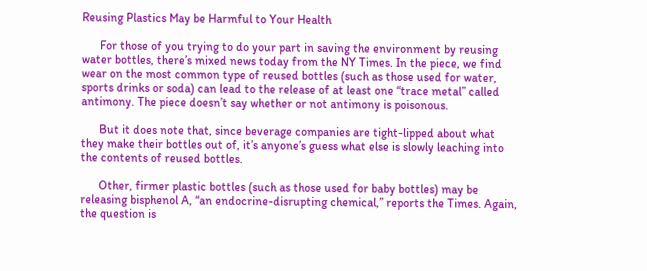Reusing Plastics May be Harmful to Your Health

      For those of you trying to do your part in saving the environment by reusing water bottles, there’s mixed news today from the NY Times. In the piece, we find wear on the most common type of reused bottles (such as those used for water, sports drinks or soda) can lead to the release of at least one “trace metal” called antimony. The piece doesn’t say whether or not antimony is poisonous.

      But it does note that, since beverage companies are tight-lipped about what they make their bottles out of, it’s anyone’s guess what else is slowly leaching into the contents of reused bottles.

      Other, firmer plastic bottles (such as those used for baby bottles) may be releasing bisphenol A, “an endocrine-disrupting chemical,” reports the Times. Again, the question is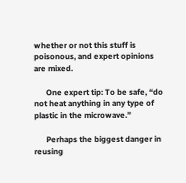whether or not this stuff is poisonous, and expert opinions are mixed.

      One expert tip: To be safe, “do not heat anything in any type of plastic in the microwave.”

      Perhaps the biggest danger in reusing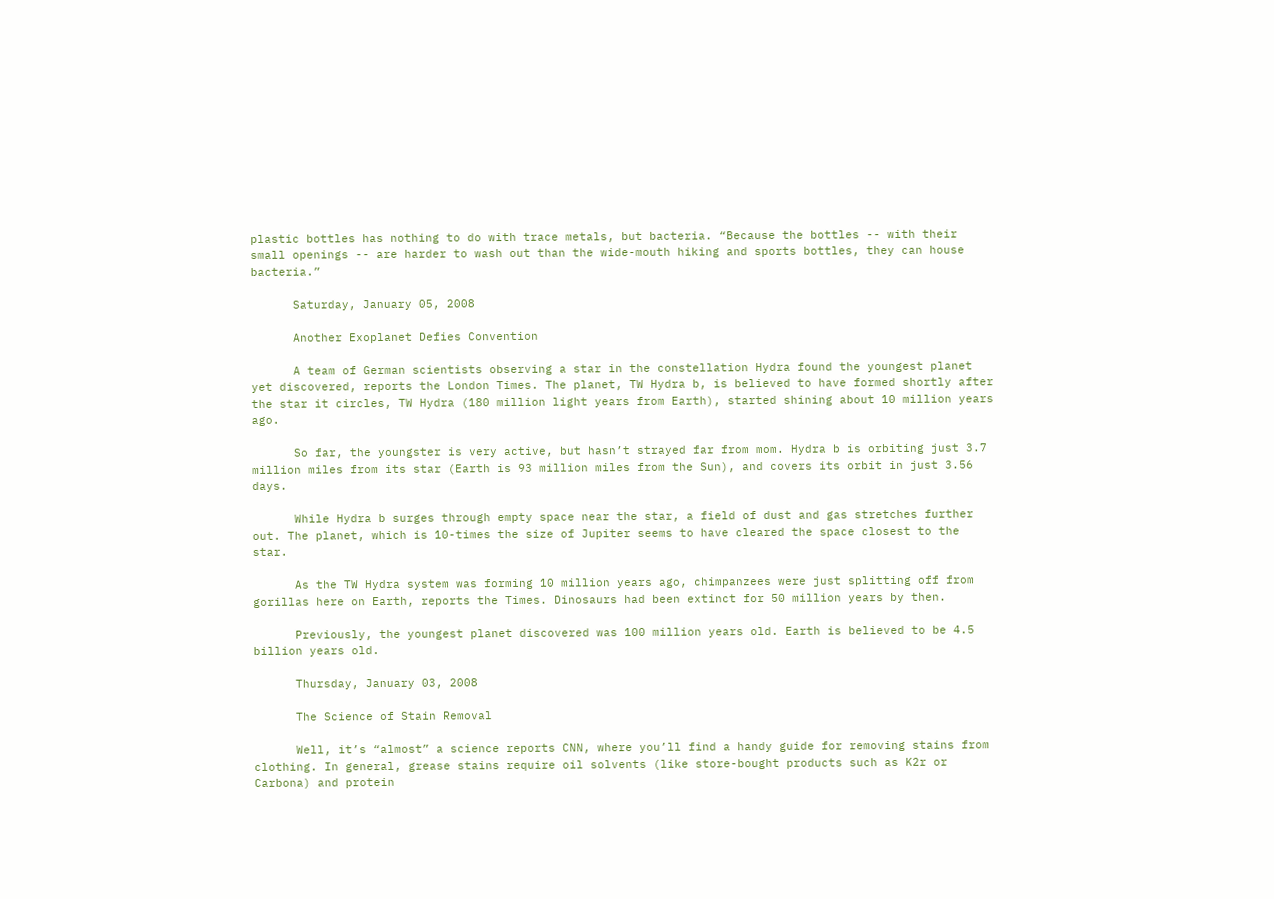plastic bottles has nothing to do with trace metals, but bacteria. “Because the bottles -- with their small openings -- are harder to wash out than the wide-mouth hiking and sports bottles, they can house bacteria.”

      Saturday, January 05, 2008

      Another Exoplanet Defies Convention

      A team of German scientists observing a star in the constellation Hydra found the youngest planet yet discovered, reports the London Times. The planet, TW Hydra b, is believed to have formed shortly after the star it circles, TW Hydra (180 million light years from Earth), started shining about 10 million years ago.

      So far, the youngster is very active, but hasn’t strayed far from mom. Hydra b is orbiting just 3.7 million miles from its star (Earth is 93 million miles from the Sun), and covers its orbit in just 3.56 days.

      While Hydra b surges through empty space near the star, a field of dust and gas stretches further out. The planet, which is 10-times the size of Jupiter seems to have cleared the space closest to the star.

      As the TW Hydra system was forming 10 million years ago, chimpanzees were just splitting off from gorillas here on Earth, reports the Times. Dinosaurs had been extinct for 50 million years by then.

      Previously, the youngest planet discovered was 100 million years old. Earth is believed to be 4.5 billion years old.

      Thursday, January 03, 2008

      The Science of Stain Removal

      Well, it’s “almost” a science reports CNN, where you’ll find a handy guide for removing stains from clothing. In general, grease stains require oil solvents (like store-bought products such as K2r or Carbona) and protein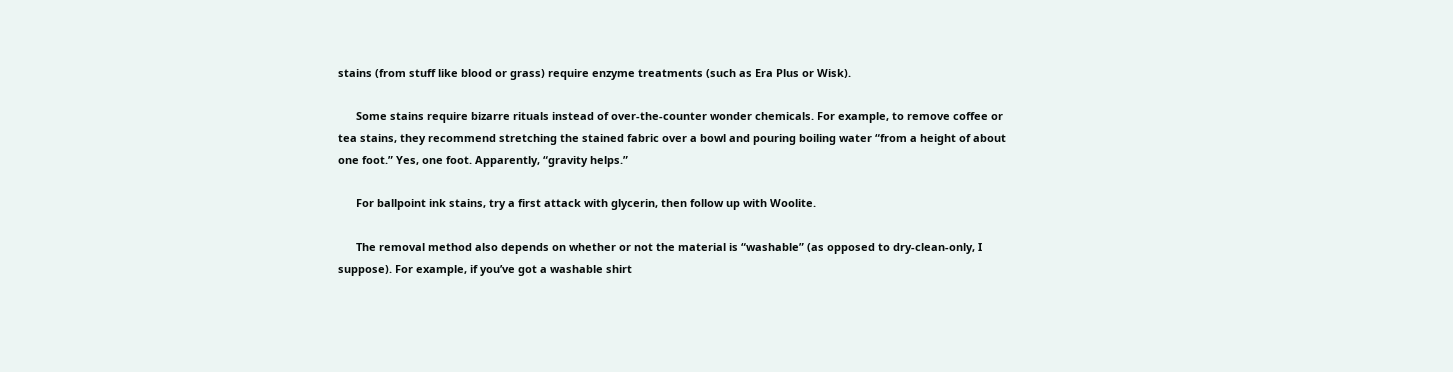stains (from stuff like blood or grass) require enzyme treatments (such as Era Plus or Wisk).

      Some stains require bizarre rituals instead of over-the-counter wonder chemicals. For example, to remove coffee or tea stains, they recommend stretching the stained fabric over a bowl and pouring boiling water “from a height of about one foot.” Yes, one foot. Apparently, “gravity helps.”

      For ballpoint ink stains, try a first attack with glycerin, then follow up with Woolite.

      The removal method also depends on whether or not the material is “washable” (as opposed to dry-clean-only, I suppose). For example, if you’ve got a washable shirt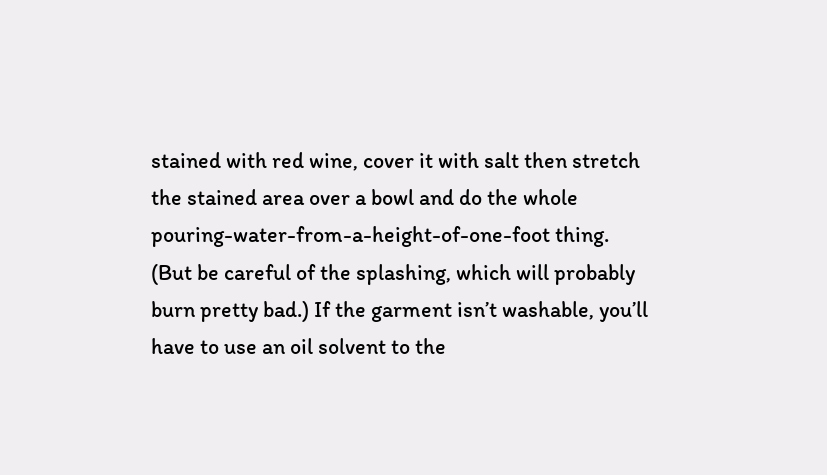stained with red wine, cover it with salt then stretch the stained area over a bowl and do the whole pouring-water-from-a-height-of-one-foot thing. (But be careful of the splashing, which will probably burn pretty bad.) If the garment isn’t washable, you’ll have to use an oil solvent to the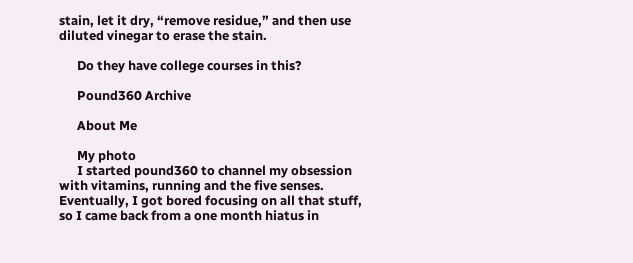stain, let it dry, “remove residue,” and then use diluted vinegar to erase the stain.

      Do they have college courses in this?

      Pound360 Archive

      About Me

      My photo
      I started pound360 to channel my obsession with vitamins, running and the five senses. Eventually, I got bored focusing on all that stuff, so I came back from a one month hiatus in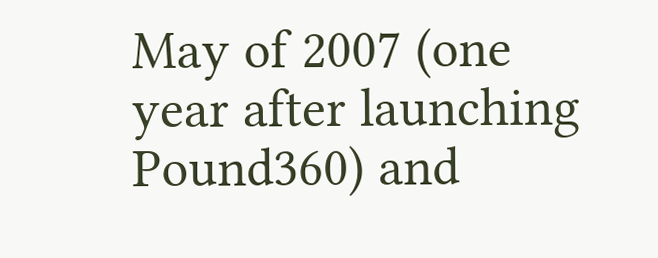May of 2007 (one year after launching Pound360) and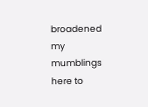broadened my mumblings here to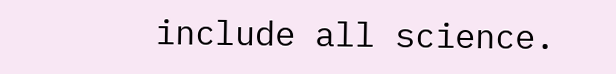include all science.